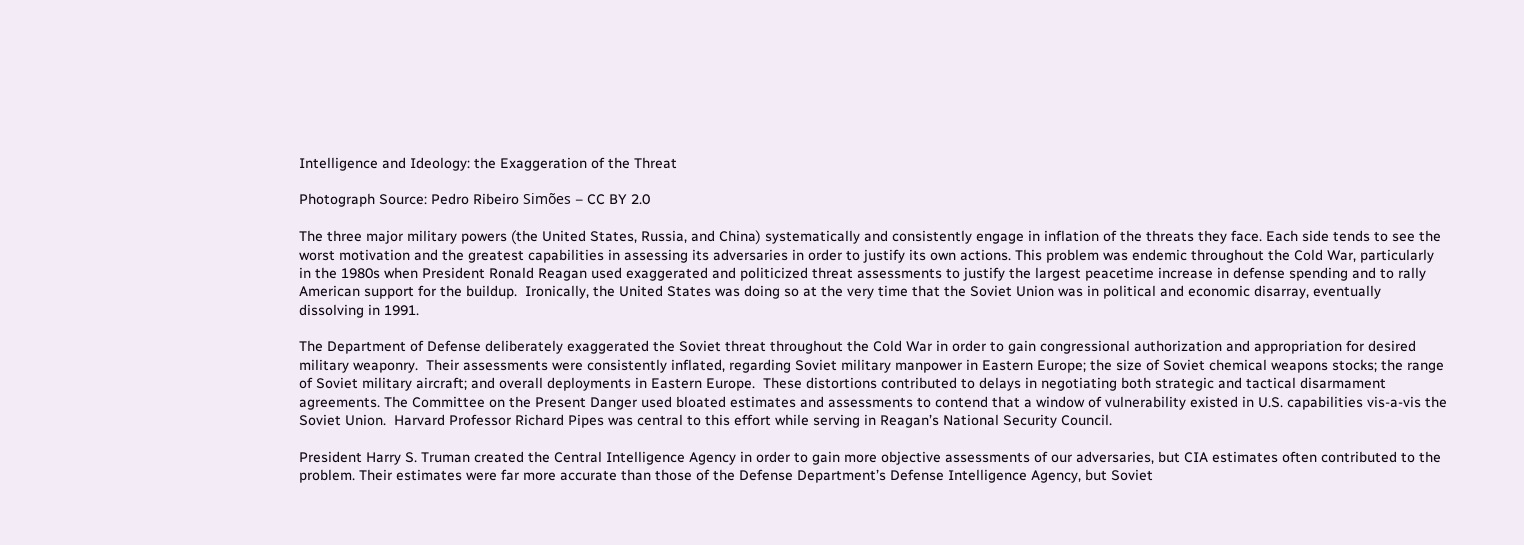Intelligence and Ideology: the Exaggeration of the Threat

Photograph Source: Pedro Ribeiro Simões – CC BY 2.0

The three major military powers (the United States, Russia, and China) systematically and consistently engage in inflation of the threats they face. Each side tends to see the worst motivation and the greatest capabilities in assessing its adversaries in order to justify its own actions. This problem was endemic throughout the Cold War, particularly in the 1980s when President Ronald Reagan used exaggerated and politicized threat assessments to justify the largest peacetime increase in defense spending and to rally American support for the buildup.  Ironically, the United States was doing so at the very time that the Soviet Union was in political and economic disarray, eventually dissolving in 1991.

The Department of Defense deliberately exaggerated the Soviet threat throughout the Cold War in order to gain congressional authorization and appropriation for desired military weaponry.  Their assessments were consistently inflated, regarding Soviet military manpower in Eastern Europe; the size of Soviet chemical weapons stocks; the range of Soviet military aircraft; and overall deployments in Eastern Europe.  These distortions contributed to delays in negotiating both strategic and tactical disarmament agreements. The Committee on the Present Danger used bloated estimates and assessments to contend that a window of vulnerability existed in U.S. capabilities vis-a-vis the Soviet Union.  Harvard Professor Richard Pipes was central to this effort while serving in Reagan’s National Security Council.

President Harry S. Truman created the Central Intelligence Agency in order to gain more objective assessments of our adversaries, but CIA estimates often contributed to the problem. Their estimates were far more accurate than those of the Defense Department’s Defense Intelligence Agency, but Soviet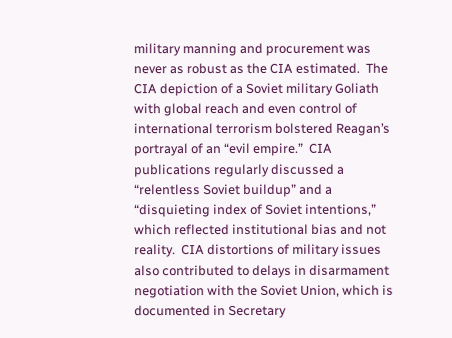military manning and procurement was never as robust as the CIA estimated.  The CIA depiction of a Soviet military Goliath with global reach and even control of international terrorism bolstered Reagan’s portrayal of an “evil empire.”  CIA publications regularly discussed a “relentless Soviet buildup” and a “disquieting index of Soviet intentions,” which reflected institutional bias and not reality.  CIA distortions of military issues also contributed to delays in disarmament negotiation with the Soviet Union, which is documented in Secretary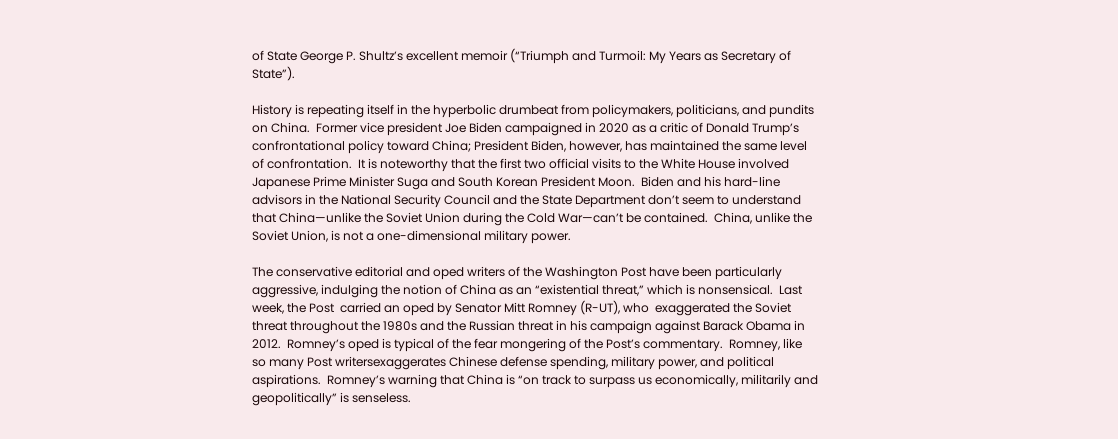of State George P. Shultz’s excellent memoir (“Triumph and Turmoil: My Years as Secretary of State”).

History is repeating itself in the hyperbolic drumbeat from policymakers, politicians, and pundits on China.  Former vice president Joe Biden campaigned in 2020 as a critic of Donald Trump’s confrontational policy toward China; President Biden, however, has maintained the same level of confrontation.  It is noteworthy that the first two official visits to the White House involved Japanese Prime Minister Suga and South Korean President Moon.  Biden and his hard-line advisors in the National Security Council and the State Department don’t seem to understand that China—unlike the Soviet Union during the Cold War—can’t be contained.  China, unlike the Soviet Union, is not a one-dimensional military power.

The conservative editorial and oped writers of the Washington Post have been particularly aggressive, indulging the notion of China as an “existential threat,” which is nonsensical.  Last week, the Post  carried an oped by Senator Mitt Romney (R-UT), who  exaggerated the Soviet threat throughout the 1980s and the Russian threat in his campaign against Barack Obama in 2012.  Romney’s oped is typical of the fear mongering of the Post’s commentary.  Romney, like so many Post writersexaggerates Chinese defense spending, military power, and political aspirations.  Romney’s warning that China is “on track to surpass us economically, militarily and geopolitically” is senseless.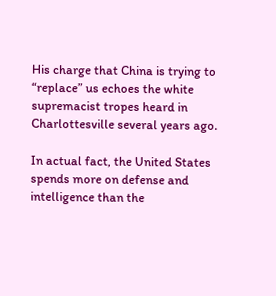His charge that China is trying to “replace” us echoes the white supremacist tropes heard in Charlottesville several years ago.

In actual fact, the United States spends more on defense and intelligence than the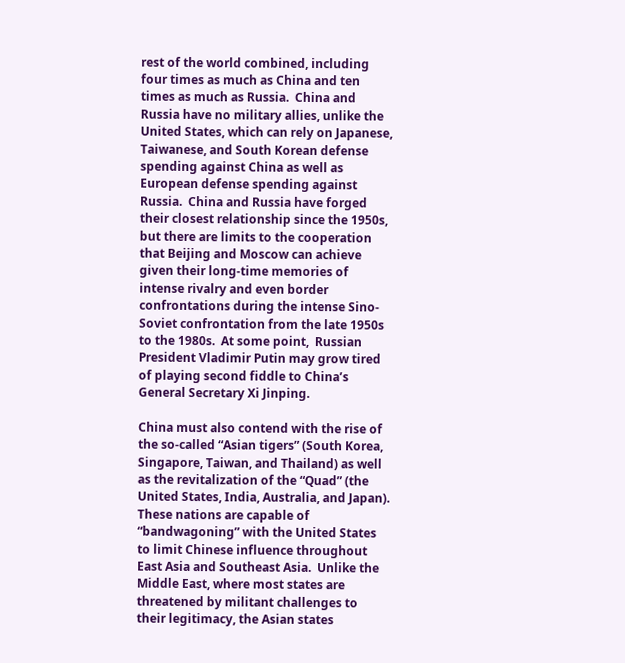rest of the world combined, including four times as much as China and ten times as much as Russia.  China and Russia have no military allies, unlike the United States, which can rely on Japanese, Taiwanese, and South Korean defense spending against China as well as European defense spending against Russia.  China and Russia have forged their closest relationship since the 1950s, but there are limits to the cooperation that Beijing and Moscow can achieve given their long-time memories of intense rivalry and even border confrontations during the intense Sino-Soviet confrontation from the late 1950s to the 1980s.  At some point,  Russian President Vladimir Putin may grow tired of playing second fiddle to China’s General Secretary Xi Jinping.

China must also contend with the rise of the so-called “Asian tigers” (South Korea, Singapore, Taiwan, and Thailand) as well as the revitalization of the “Quad” (the United States, India, Australia, and Japan).  These nations are capable of “bandwagoning” with the United States to limit Chinese influence throughout East Asia and Southeast Asia.  Unlike the Middle East, where most states are threatened by militant challenges to their legitimacy, the Asian states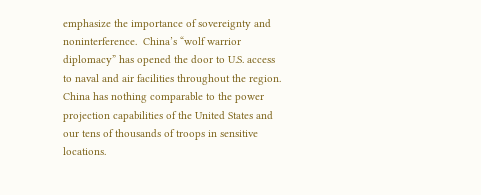emphasize the importance of sovereignty and noninterference.  China’s “wolf warrior diplomacy” has opened the door to U.S. access to naval and air facilities throughout the region.  China has nothing comparable to the power projection capabilities of the United States and our tens of thousands of troops in sensitive locations.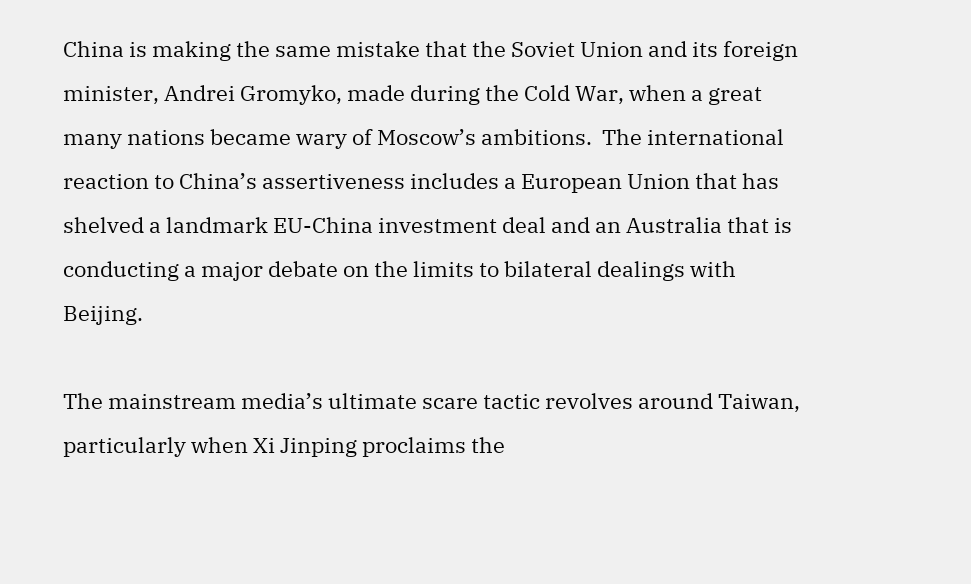China is making the same mistake that the Soviet Union and its foreign minister, Andrei Gromyko, made during the Cold War, when a great many nations became wary of Moscow’s ambitions.  The international reaction to China’s assertiveness includes a European Union that has shelved a landmark EU-China investment deal and an Australia that is conducting a major debate on the limits to bilateral dealings with Beijing.

The mainstream media’s ultimate scare tactic revolves around Taiwan, particularly when Xi Jinping proclaims the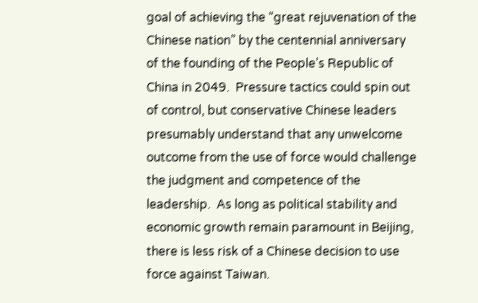goal of achieving the “great rejuvenation of the Chinese nation” by the centennial anniversary of the founding of the People’s Republic of China in 2049.  Pressure tactics could spin out of control, but conservative Chinese leaders presumably understand that any unwelcome outcome from the use of force would challenge the judgment and competence of the leadership.  As long as political stability and economic growth remain paramount in Beijing, there is less risk of a Chinese decision to use force against Taiwan.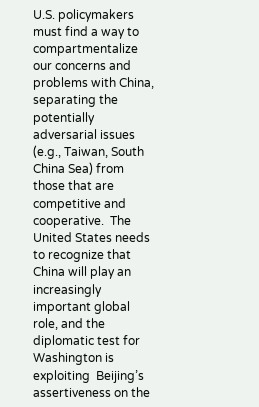U.S. policymakers must find a way to compartmentalize our concerns and problems with China, separating the potentially adversarial issues (e.g., Taiwan, South China Sea) from those that are competitive and cooperative.  The United States needs to recognize that China will play an increasingly important global role, and the diplomatic test for Washington is exploiting  Beijing’s assertiveness on the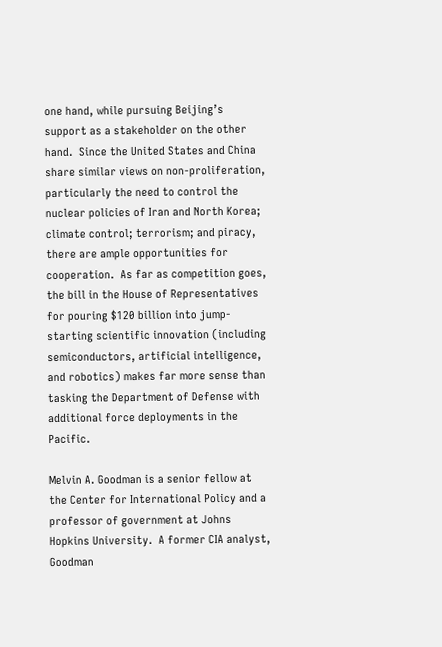one hand, while pursuing Beijing’s support as a stakeholder on the other hand.  Since the United States and China share similar views on non-proliferation, particularly the need to control the nuclear policies of Iran and North Korea; climate control; terrorism; and piracy, there are ample opportunities for cooperation.  As far as competition goes, the bill in the House of Representatives for pouring $120 billion into jump-starting scientific innovation (including semiconductors, artificial intelligence, and robotics) makes far more sense than tasking the Department of Defense with additional force deployments in the Pacific.

Melvin A. Goodman is a senior fellow at the Center for International Policy and a professor of government at Johns Hopkins University.  A former CIA analyst, Goodman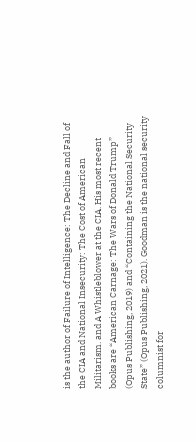is the author of Failure of Intelligence: The Decline and Fall of the CIA and National Insecurity: The Cost of American Militarism. and A Whistleblower at the CIA. His most recent books are “American Carnage: The Wars of Donald Trump” (Opus Publishing, 2019) and “Containing the National Security State” (Opus Publishing, 2021). Goodman is the national security columnist for